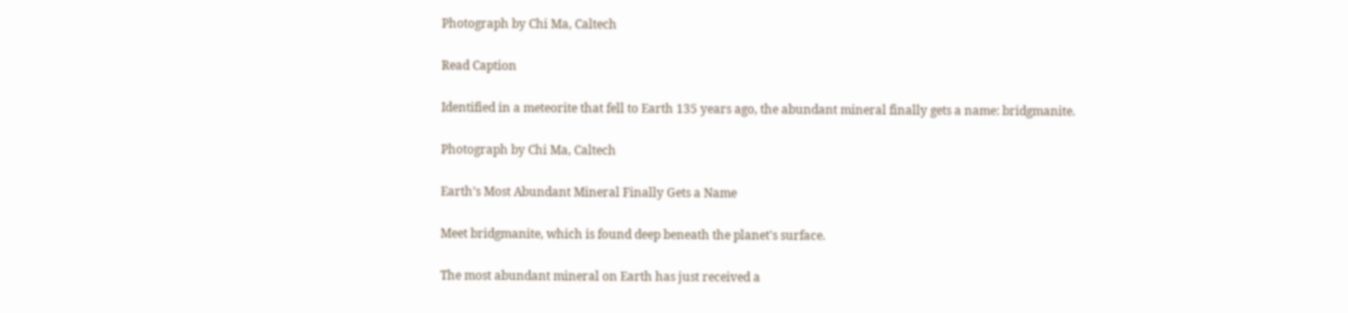Photograph by Chi Ma, Caltech

Read Caption

Identified in a meteorite that fell to Earth 135 years ago, the abundant mineral finally gets a name: bridgmanite.

Photograph by Chi Ma, Caltech

Earth’s Most Abundant Mineral Finally Gets a Name

Meet bridgmanite, which is found deep beneath the planet's surface.

The most abundant mineral on Earth has just received a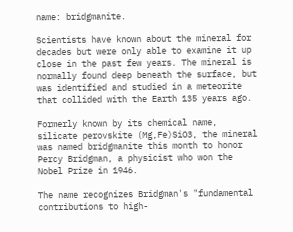name: bridgmanite.

Scientists have known about the mineral for decades but were only able to examine it up close in the past few years. The mineral is normally found deep beneath the surface, but was identified and studied in a meteorite that collided with the Earth 135 years ago.

Formerly known by its chemical name, silicate perovskite (Mg,Fe)SiO3, the mineral was named bridgmanite this month to honor Percy Bridgman, a physicist who won the Nobel Prize in 1946.

The name recognizes Bridgman's "fundamental contributions to high-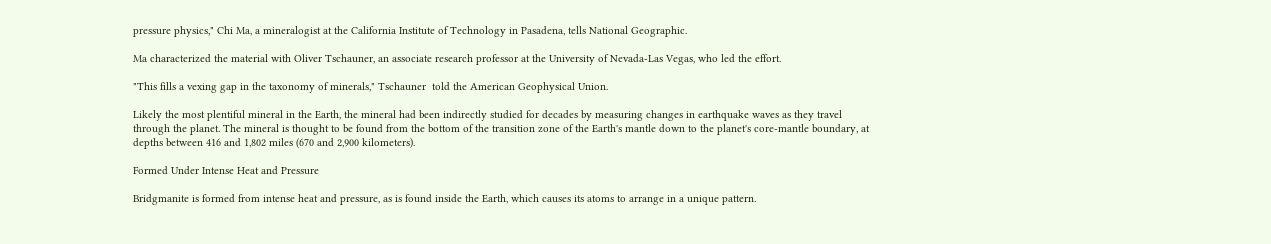pressure physics," Chi Ma, a mineralogist at the California Institute of Technology in Pasadena, tells National Geographic.

Ma characterized the material with Oliver Tschauner, an associate research professor at the University of Nevada-Las Vegas, who led the effort.

"This fills a vexing gap in the taxonomy of minerals," Tschauner  told the American Geophysical Union.

Likely the most plentiful mineral in the Earth, the mineral had been indirectly studied for decades by measuring changes in earthquake waves as they travel through the planet. The mineral is thought to be found from the bottom of the transition zone of the Earth's mantle down to the planet's core-mantle boundary, at depths between 416 and 1,802 miles (670 and 2,900 kilometers).

Formed Under Intense Heat and Pressure

Bridgmanite is formed from intense heat and pressure, as is found inside the Earth, which causes its atoms to arrange in a unique pattern.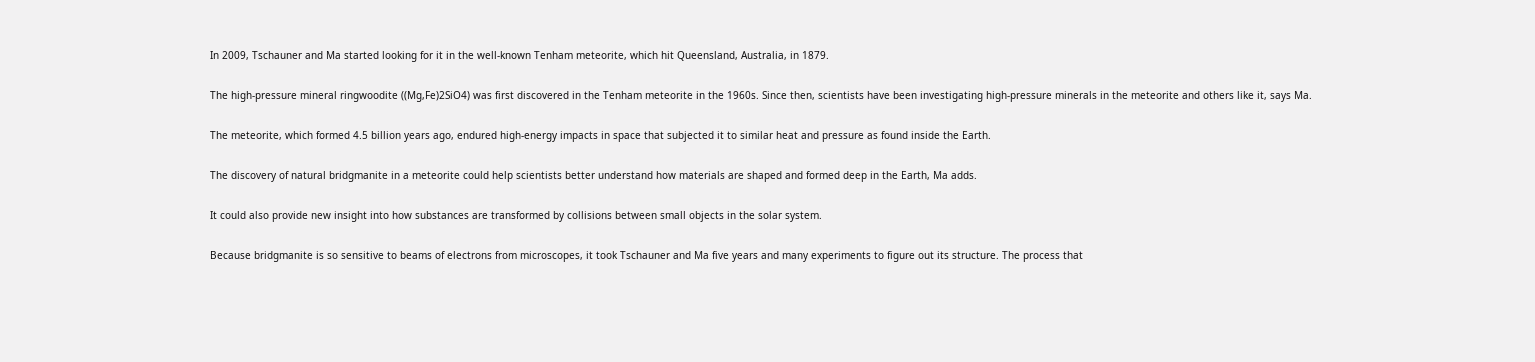In 2009, Tschauner and Ma started looking for it in the well-known Tenham meteorite, which hit Queensland, Australia, in 1879.

The high-pressure mineral ringwoodite ((Mg,Fe)2SiO4) was first discovered in the Tenham meteorite in the 1960s. Since then, scientists have been investigating high-pressure minerals in the meteorite and others like it, says Ma.

The meteorite, which formed 4.5 billion years ago, endured high-energy impacts in space that subjected it to similar heat and pressure as found inside the Earth.

The discovery of natural bridgmanite in a meteorite could help scientists better understand how materials are shaped and formed deep in the Earth, Ma adds.

It could also provide new insight into how substances are transformed by collisions between small objects in the solar system.

Because bridgmanite is so sensitive to beams of electrons from microscopes, it took Tschauner and Ma five years and many experiments to figure out its structure. The process that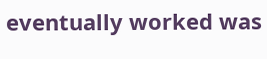eventually worked was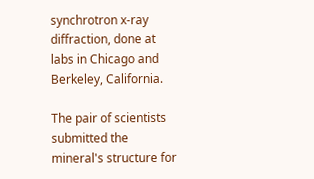synchrotron x-ray diffraction, done at labs in Chicago and Berkeley, California.

The pair of scientists submitted the mineral's structure for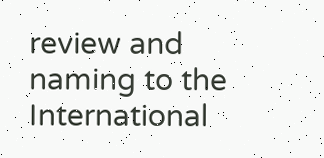review and naming to the International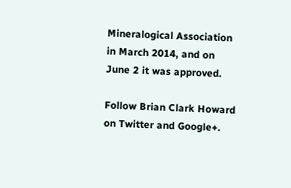Mineralogical Association in March 2014, and on June 2 it was approved.

Follow Brian Clark Howard on Twitter and Google+.